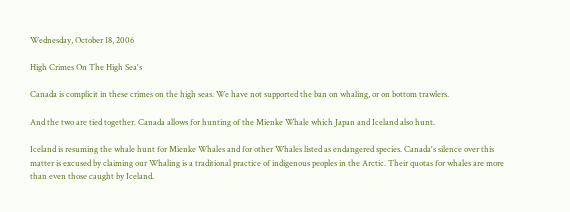Wednesday, October 18, 2006

High Crimes On The High Sea's

Canada is complicit in these crimes on the high seas. We have not supported the ban on whaling, or on bottom trawlers.

And the two are tied together. Canada allows for hunting of the Mienke Whale which Japan and Iceland also hunt.

Iceland is resuming the whale hunt for Mienke Whales and for other Whales listed as endangered species. Canada's silence over this matter is excused by claiming our Whaling is a traditional practice of indigenous peoples in the Arctic. Their quotas for whales are more than even those caught by Iceland.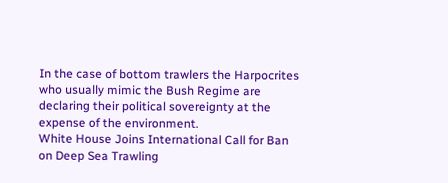In the case of bottom trawlers the Harpocrites who usually mimic the Bush Regime are declaring their political sovereignty at the expense of the environment.
White House Joins International Call for Ban on Deep Sea Trawling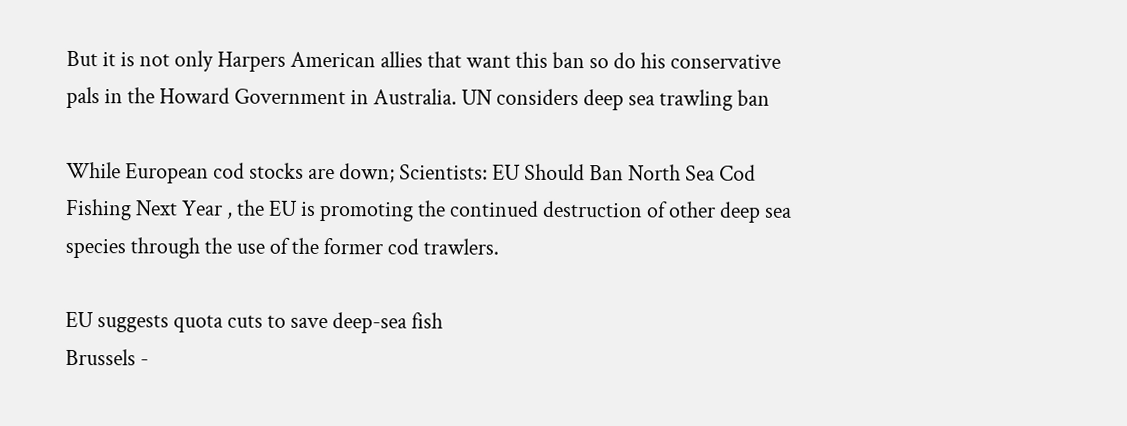But it is not only Harpers American allies that want this ban so do his conservative pals in the Howard Government in Australia. UN considers deep sea trawling ban

While European cod stocks are down; Scientists: EU Should Ban North Sea Cod Fishing Next Year , the EU is promoting the continued destruction of other deep sea species through the use of the former cod trawlers.

EU suggests quota cuts to save deep-sea fish
Brussels -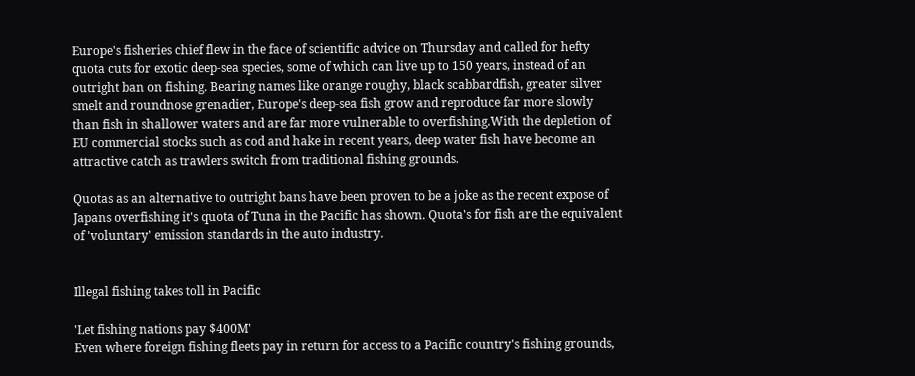Europe's fisheries chief flew in the face of scientific advice on Thursday and called for hefty quota cuts for exotic deep-sea species, some of which can live up to 150 years, instead of an outright ban on fishing. Bearing names like orange roughy, black scabbardfish, greater silver smelt and roundnose grenadier, Europe's deep-sea fish grow and reproduce far more slowly than fish in shallower waters and are far more vulnerable to overfishing.With the depletion of EU commercial stocks such as cod and hake in recent years, deep water fish have become an attractive catch as trawlers switch from traditional fishing grounds.

Quotas as an alternative to outright bans have been proven to be a joke as the recent expose of Japans overfishing it's quota of Tuna in the Pacific has shown. Quota's for fish are the equivalent of 'voluntary' emission standards in the auto industry.


Illegal fishing takes toll in Pacific

'Let fishing nations pay $400M'
Even where foreign fishing fleets pay in return for access to a Pacific country's fishing grounds,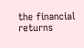the financial returns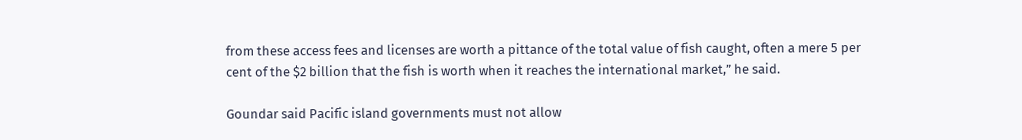from these access fees and licenses are worth a pittance of the total value of fish caught, often a mere 5 per cent of the $2 billion that the fish is worth when it reaches the international market,” he said.

Goundar said Pacific island governments must not allow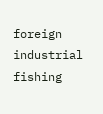foreign industrial fishing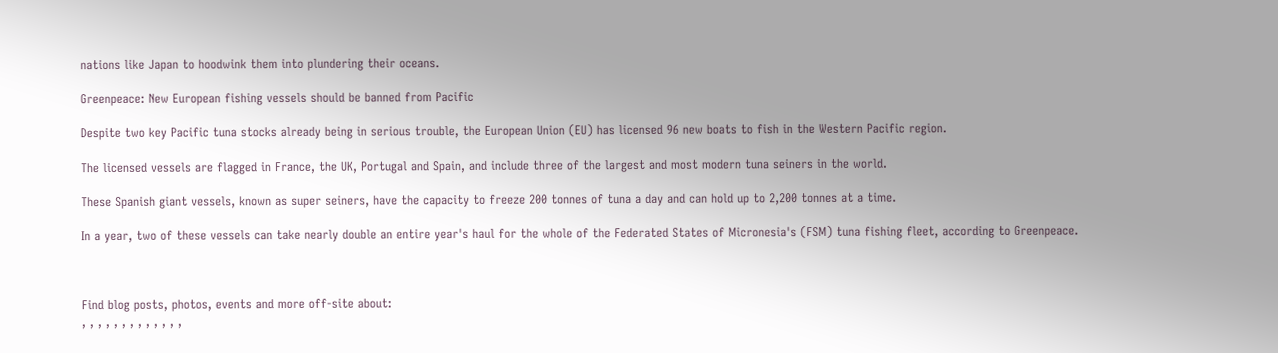nations like Japan to hoodwink them into plundering their oceans.

Greenpeace: New European fishing vessels should be banned from Pacific

Despite two key Pacific tuna stocks already being in serious trouble, the European Union (EU) has licensed 96 new boats to fish in the Western Pacific region.

The licensed vessels are flagged in France, the UK, Portugal and Spain, and include three of the largest and most modern tuna seiners in the world.

These Spanish giant vessels, known as super seiners, have the capacity to freeze 200 tonnes of tuna a day and can hold up to 2,200 tonnes at a time.

In a year, two of these vessels can take nearly double an entire year's haul for the whole of the Federated States of Micronesia's (FSM) tuna fishing fleet, according to Greenpeace.



Find blog posts, photos, events and more off-site about:
, , , , , , , , , , , , ,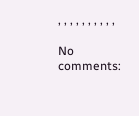, , , , , , , , , ,

No comments: